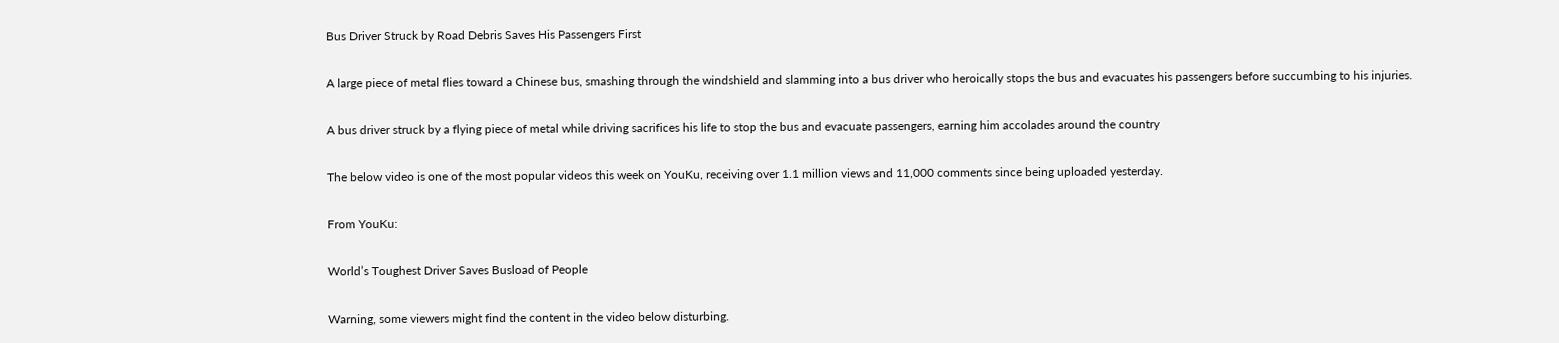Bus Driver Struck by Road Debris Saves His Passengers First

A large piece of metal flies toward a Chinese bus, smashing through the windshield and slamming into a bus driver who heroically stops the bus and evacuates his passengers before succumbing to his injuries.

A bus driver struck by a flying piece of metal while driving sacrifices his life to stop the bus and evacuate passengers, earning him accolades around the country

The below video is one of the most popular videos this week on YouKu, receiving over 1.1 million views and 11,000 comments since being uploaded yesterday.

From YouKu:

World’s Toughest Driver Saves Busload of People

Warning, some viewers might find the content in the video below disturbing.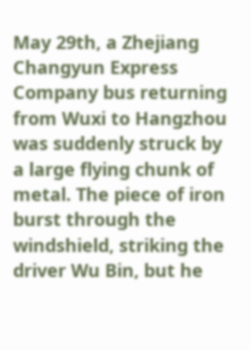May 29th, a Zhejiang Changyun Express Company bus returning from Wuxi to Hangzhou was suddenly struck by a large flying chunk of metal. The piece of iron burst through the windshield, striking the driver Wu Bin, but he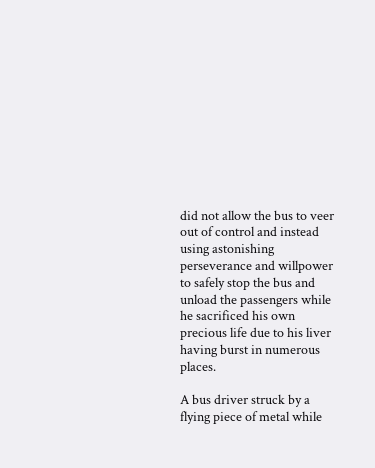did not allow the bus to veer out of control and instead using astonishing perseverance and willpower to safely stop the bus and unload the passengers while he sacrificed his own precious life due to his liver having burst in numerous places.

A bus driver struck by a flying piece of metal while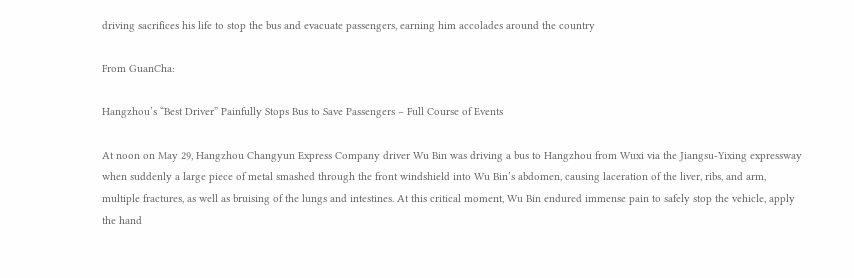driving sacrifices his life to stop the bus and evacuate passengers, earning him accolades around the country

From GuanCha:

Hangzhou’s “Best Driver” Painfully Stops Bus to Save Passengers – Full Course of Events

At noon on May 29, Hangzhou Changyun Express Company driver Wu Bin was driving a bus to Hangzhou from Wuxi via the Jiangsu-Yixing expressway when suddenly a large piece of metal smashed through the front windshield into Wu Bin’s abdomen, causing laceration of the liver, ribs, and arm, multiple fractures, as well as bruising of the lungs and intestines. At this critical moment, Wu Bin endured immense pain to safely stop the vehicle, apply the hand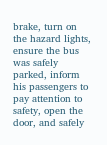brake, turn on the hazard lights, ensure the bus was safely parked, inform his passengers to pay attention to safety, open the door, and safely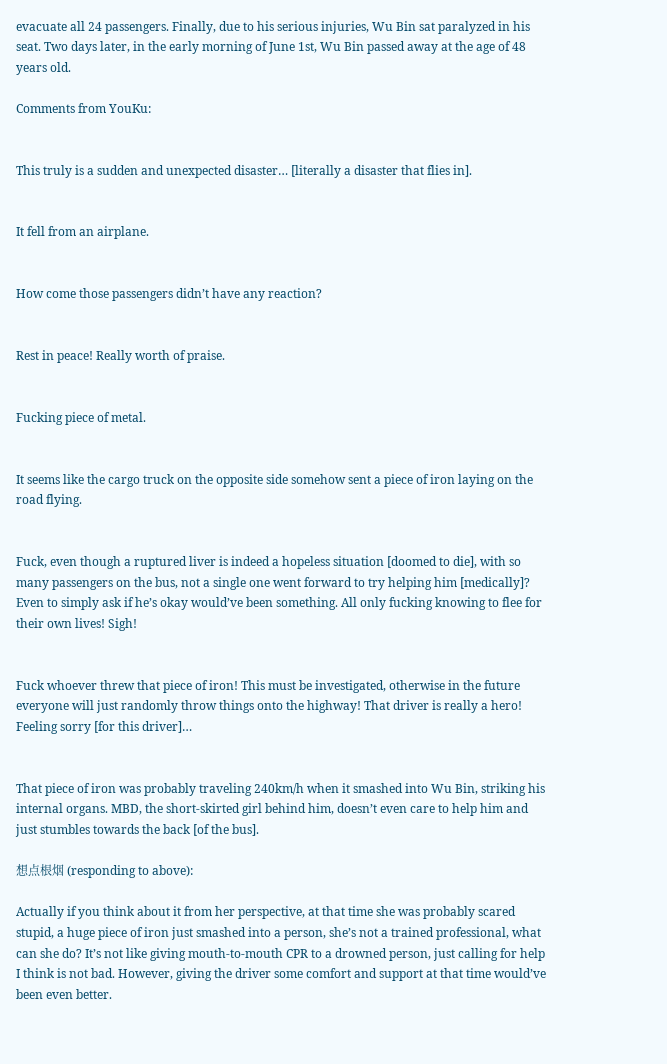evacuate all 24 passengers. Finally, due to his serious injuries, Wu Bin sat paralyzed in his seat. Two days later, in the early morning of June 1st, Wu Bin passed away at the age of 48 years old.

Comments from YouKu:


This truly is a sudden and unexpected disaster… [literally a disaster that flies in].


It fell from an airplane.


How come those passengers didn’t have any reaction?


Rest in peace! Really worth of praise.


Fucking piece of metal.


It seems like the cargo truck on the opposite side somehow sent a piece of iron laying on the road flying.


Fuck, even though a ruptured liver is indeed a hopeless situation [doomed to die], with so many passengers on the bus, not a single one went forward to try helping him [medically]? Even to simply ask if he’s okay would’ve been something. All only fucking knowing to flee for their own lives! Sigh!


Fuck whoever threw that piece of iron! This must be investigated, otherwise in the future everyone will just randomly throw things onto the highway! That driver is really a hero! Feeling sorry [for this driver]…


That piece of iron was probably traveling 240km/h when it smashed into Wu Bin, striking his internal organs. MBD, the short-skirted girl behind him, doesn’t even care to help him and just stumbles towards the back [of the bus].

想点根烟 (responding to above):

Actually if you think about it from her perspective, at that time she was probably scared stupid, a huge piece of iron just smashed into a person, she’s not a trained professional, what can she do? It’s not like giving mouth-to-mouth CPR to a drowned person, just calling for help I think is not bad. However, giving the driver some comfort and support at that time would’ve been even better.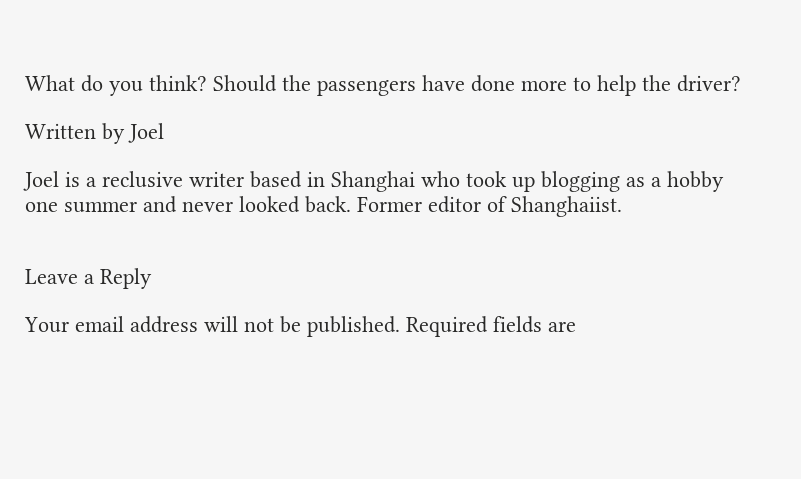What do you think? Should the passengers have done more to help the driver?

Written by Joel

Joel is a reclusive writer based in Shanghai who took up blogging as a hobby one summer and never looked back. Former editor of Shanghaiist.


Leave a Reply

Your email address will not be published. Required fields are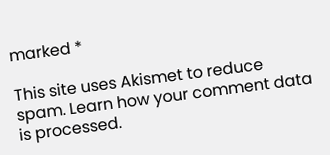marked *

This site uses Akismet to reduce spam. Learn how your comment data is processed.